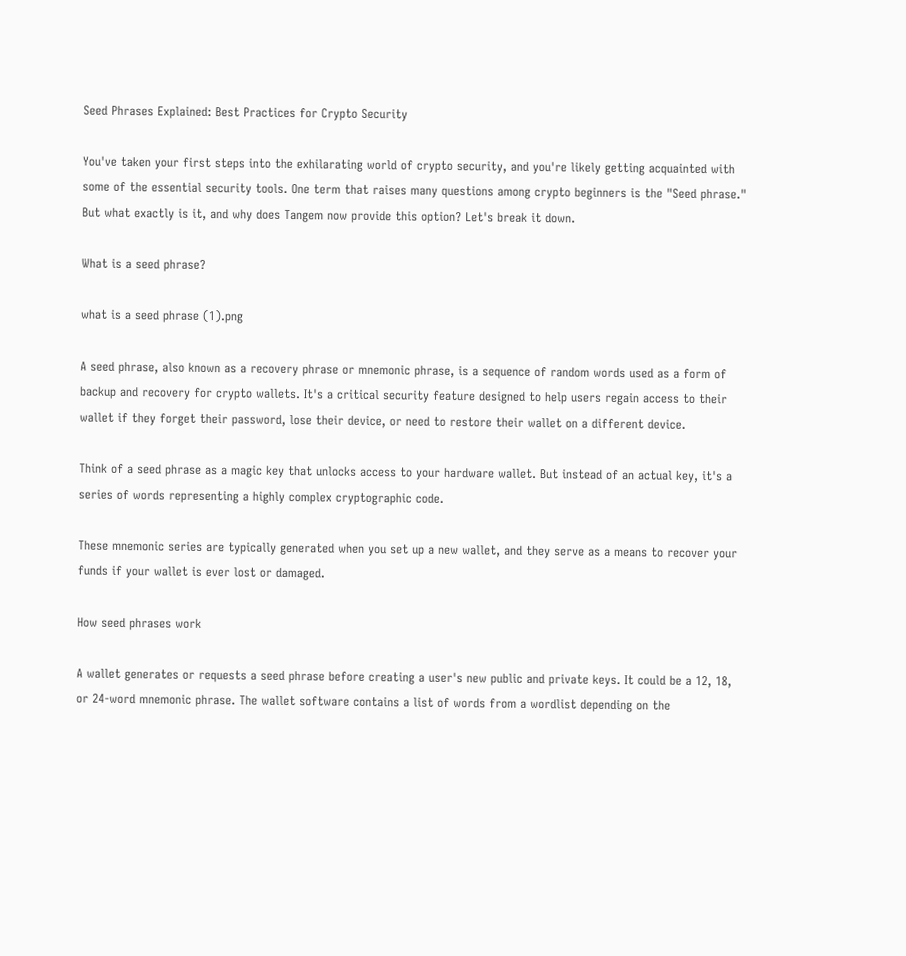Seed Phrases Explained: Best Practices for Crypto Security

You've taken your first steps into the exhilarating world of crypto security, and you're likely getting acquainted with some of the essential security tools. One term that raises many questions among crypto beginners is the "Seed phrase." But what exactly is it, and why does Tangem now provide this option? Let's break it down.

What is a seed phrase?

what is a seed phrase (1).png

A seed phrase, also known as a recovery phrase or mnemonic phrase, is a sequence of random words used as a form of backup and recovery for crypto wallets. It's a critical security feature designed to help users regain access to their wallet if they forget their password, lose their device, or need to restore their wallet on a different device.

Think of a seed phrase as a magic key that unlocks access to your hardware wallet. But instead of an actual key, it's a series of words representing a highly complex cryptographic code.

These mnemonic series are typically generated when you set up a new wallet, and they serve as a means to recover your funds if your wallet is ever lost or damaged.

How seed phrases work

A wallet generates or requests a seed phrase before creating a user's new public and private keys. It could be a 12, 18, or 24-word mnemonic phrase. The wallet software contains a list of words from a wordlist depending on the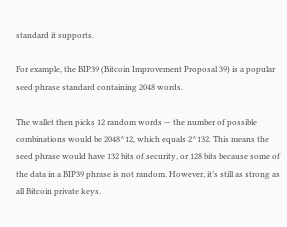standard it supports.

For example, the BIP39 (Bitcoin Improvement Proposal 39) is a popular seed phrase standard containing 2048 words.

The wallet then picks 12 random words — the number of possible combinations would be 2048^12, which equals 2^132. This means the seed phrase would have 132 bits of security, or 128 bits because some of the data in a BIP39 phrase is not random. However, it’s still as strong as all Bitcoin private keys.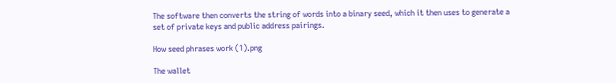The software then converts the string of words into a binary seed, which it then uses to generate a set of private keys and public address pairings.

How seed phrases work (1).png

The wallet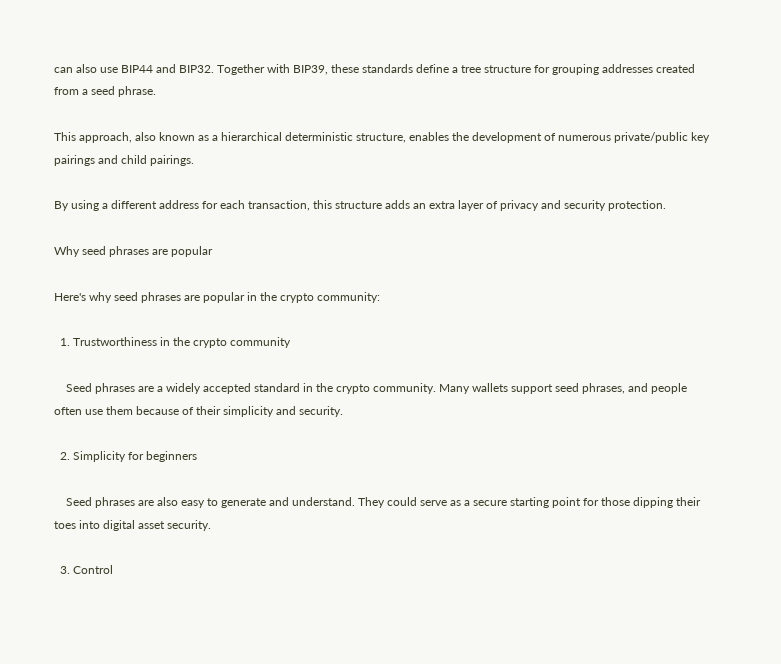can also use BIP44 and BIP32. Together with BIP39, these standards define a tree structure for grouping addresses created from a seed phrase.

This approach, also known as a hierarchical deterministic structure, enables the development of numerous private/public key pairings and child pairings.

By using a different address for each transaction, this structure adds an extra layer of privacy and security protection.

Why seed phrases are popular

Here's why seed phrases are popular in the crypto community:

  1. Trustworthiness in the crypto community

    Seed phrases are a widely accepted standard in the crypto community. Many wallets support seed phrases, and people often use them because of their simplicity and security.

  2. Simplicity for beginners

    Seed phrases are also easy to generate and understand. They could serve as a secure starting point for those dipping their toes into digital asset security.

  3. Control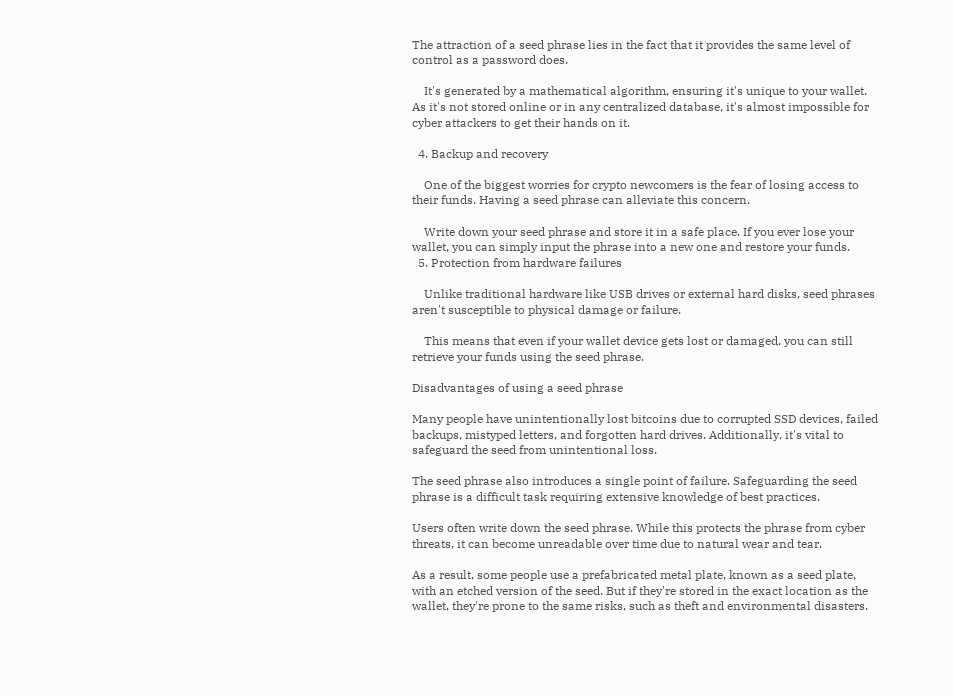The attraction of a seed phrase lies in the fact that it provides the same level of control as a password does.

    It's generated by a mathematical algorithm, ensuring it's unique to your wallet. As it's not stored online or in any centralized database, it's almost impossible for cyber attackers to get their hands on it.

  4. Backup and recovery

    One of the biggest worries for crypto newcomers is the fear of losing access to their funds. Having a seed phrase can alleviate this concern.

    Write down your seed phrase and store it in a safe place. If you ever lose your wallet, you can simply input the phrase into a new one and restore your funds.
  5. Protection from hardware failures

    Unlike traditional hardware like USB drives or external hard disks, seed phrases aren't susceptible to physical damage or failure.

    This means that even if your wallet device gets lost or damaged, you can still retrieve your funds using the seed phrase.

Disadvantages of using a seed phrase

Many people have unintentionally lost bitcoins due to corrupted SSD devices, failed backups, mistyped letters, and forgotten hard drives. Additionally, it's vital to safeguard the seed from unintentional loss.

The seed phrase also introduces a single point of failure. Safeguarding the seed phrase is a difficult task requiring extensive knowledge of best practices.

Users often write down the seed phrase. While this protects the phrase from cyber threats, it can become unreadable over time due to natural wear and tear.

As a result, some people use a prefabricated metal plate, known as a seed plate, with an etched version of the seed. But if they're stored in the exact location as the wallet, they're prone to the same risks, such as theft and environmental disasters.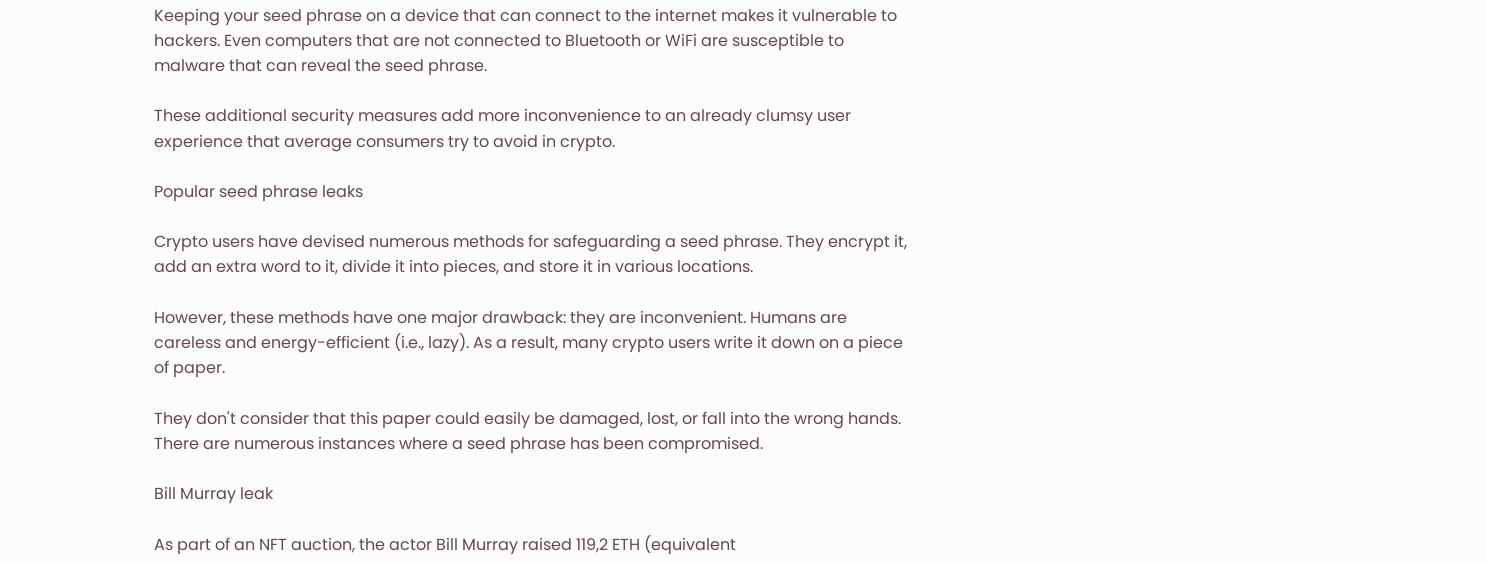Keeping your seed phrase on a device that can connect to the internet makes it vulnerable to hackers. Even computers that are not connected to Bluetooth or WiFi are susceptible to malware that can reveal the seed phrase.

These additional security measures add more inconvenience to an already clumsy user experience that average consumers try to avoid in crypto.

Popular seed phrase leaks

Crypto users have devised numerous methods for safeguarding a seed phrase. They encrypt it, add an extra word to it, divide it into pieces, and store it in various locations.

However, these methods have one major drawback: they are inconvenient. Humans are careless and energy-efficient (i.e., lazy). As a result, many crypto users write it down on a piece of paper.

They don't consider that this paper could easily be damaged, lost, or fall into the wrong hands. There are numerous instances where a seed phrase has been compromised.

Bill Murray leak

As part of an NFT auction, the actor Bill Murray raised 119,2 ETH (equivalent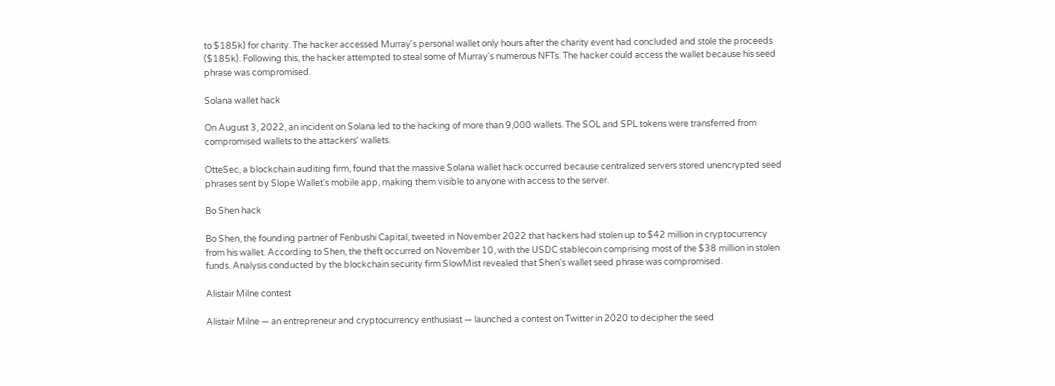to $185k) for charity. The hacker accessed Murray's personal wallet only hours after the charity event had concluded and stole the proceeds ($185k). Following this, the hacker attempted to steal some of Murray's numerous NFTs. The hacker could access the wallet because his seed phrase was compromised.

Solana wallet hack

On August 3, 2022, an incident on Solana led to the hacking of more than 9,000 wallets. The SOL and SPL tokens were transferred from compromised wallets to the attackers' wallets.

OtteSec, a blockchain auditing firm, found that the massive Solana wallet hack occurred because centralized servers stored unencrypted seed phrases sent by Slope Wallet's mobile app, making them visible to anyone with access to the server.

Bo Shen hack

Bo Shen, the founding partner of Fenbushi Capital, tweeted in November 2022 that hackers had stolen up to $42 million in cryptocurrency from his wallet. According to Shen, the theft occurred on November 10, with the USDC stablecoin comprising most of the $38 million in stolen funds. Analysis conducted by the blockchain security firm SlowMist revealed that Shen's wallet seed phrase was compromised.

Alistair Milne contest

Alistair Milne — an entrepreneur and cryptocurrency enthusiast — launched a contest on Twitter in 2020 to decipher the seed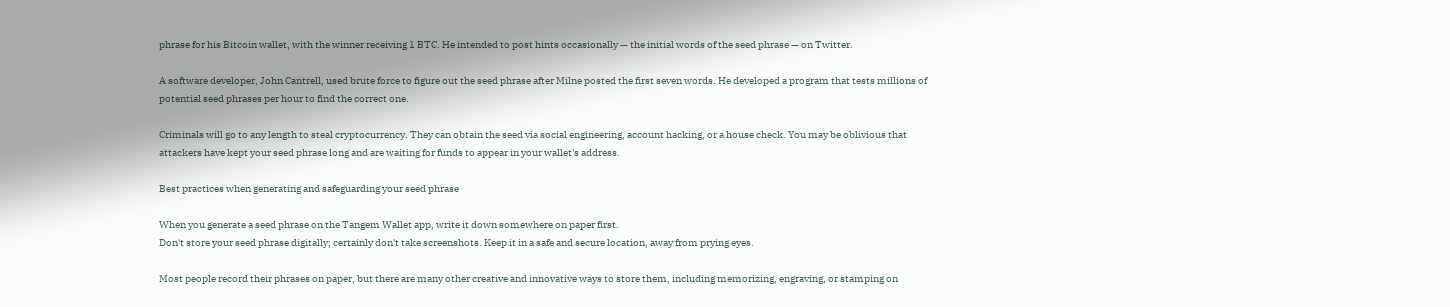phrase for his Bitcoin wallet, with the winner receiving 1 BTC. He intended to post hints occasionally — the initial words of the seed phrase — on Twitter.

A software developer, John Cantrell, used brute force to figure out the seed phrase after Milne posted the first seven words. He developed a program that tests millions of potential seed phrases per hour to find the correct one.

Criminals will go to any length to steal cryptocurrency. They can obtain the seed via social engineering, account hacking, or a house check. You may be oblivious that attackers have kept your seed phrase long and are waiting for funds to appear in your wallet's address.

Best practices when generating and safeguarding your seed phrase

When you generate a seed phrase on the Tangem Wallet app, write it down somewhere on paper first.
Don't store your seed phrase digitally; certainly don't take screenshots. Keep it in a safe and secure location, away from prying eyes.

Most people record their phrases on paper, but there are many other creative and innovative ways to store them, including memorizing, engraving, or stamping on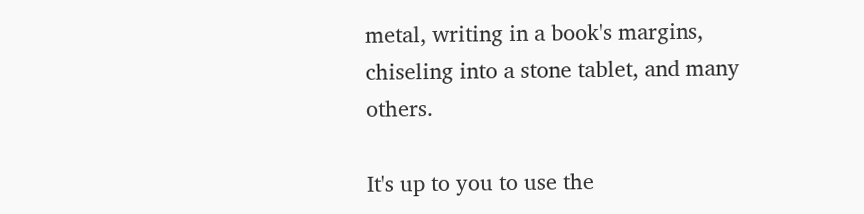metal, writing in a book's margins, chiseling into a stone tablet, and many others.

It's up to you to use the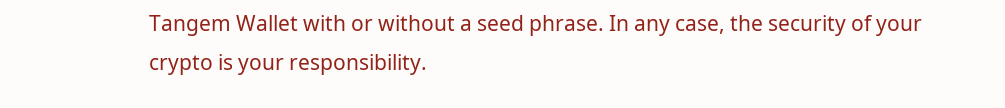Tangem Wallet with or without a seed phrase. In any case, the security of your crypto is your responsibility.